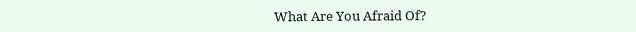What Are You Afraid Of?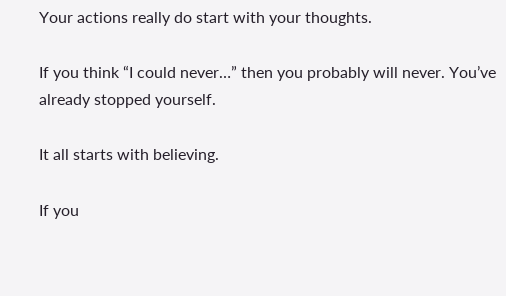Your actions really do start with your thoughts.

If you think “I could never…” then you probably will never. You’ve already stopped yourself.

It all starts with believing.

If you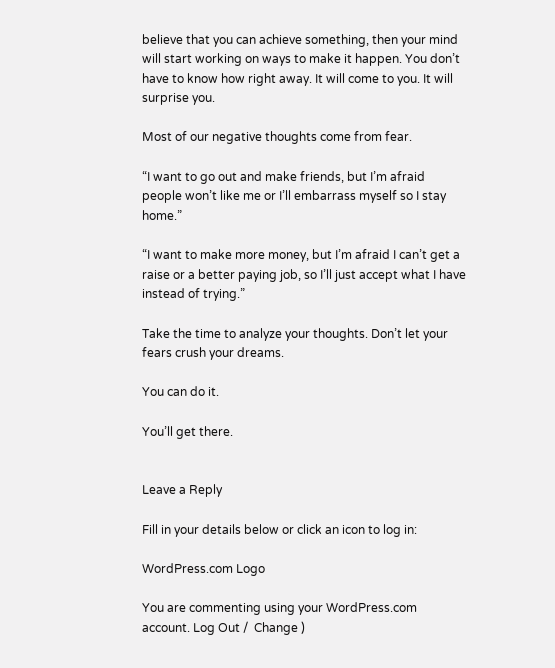believe that you can achieve something, then your mind will start working on ways to make it happen. You don’t have to know how right away. It will come to you. It will surprise you.

Most of our negative thoughts come from fear.

“I want to go out and make friends, but I’m afraid people won’t like me or I’ll embarrass myself so I stay home.”

“I want to make more money, but I’m afraid I can’t get a raise or a better paying job, so I’ll just accept what I have instead of trying.”

Take the time to analyze your thoughts. Don’t let your fears crush your dreams.

You can do it.

You’ll get there.


Leave a Reply

Fill in your details below or click an icon to log in:

WordPress.com Logo

You are commenting using your WordPress.com account. Log Out /  Change )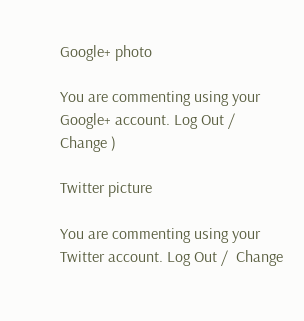Google+ photo

You are commenting using your Google+ account. Log Out /  Change )

Twitter picture

You are commenting using your Twitter account. Log Out /  Change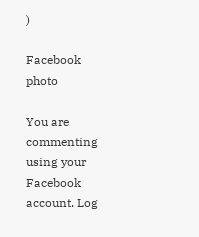)

Facebook photo

You are commenting using your Facebook account. Log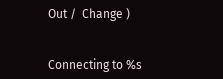Out /  Change )


Connecting to %s